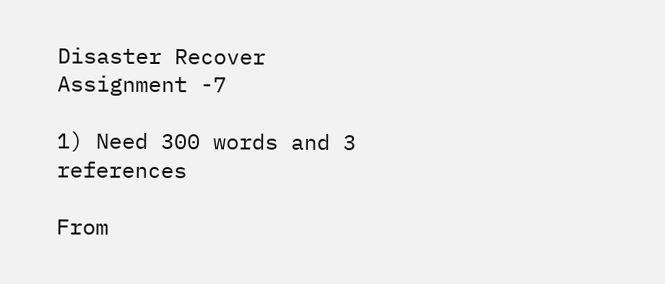Disaster Recover Assignment -7

1) Need 300 words and 3 references

From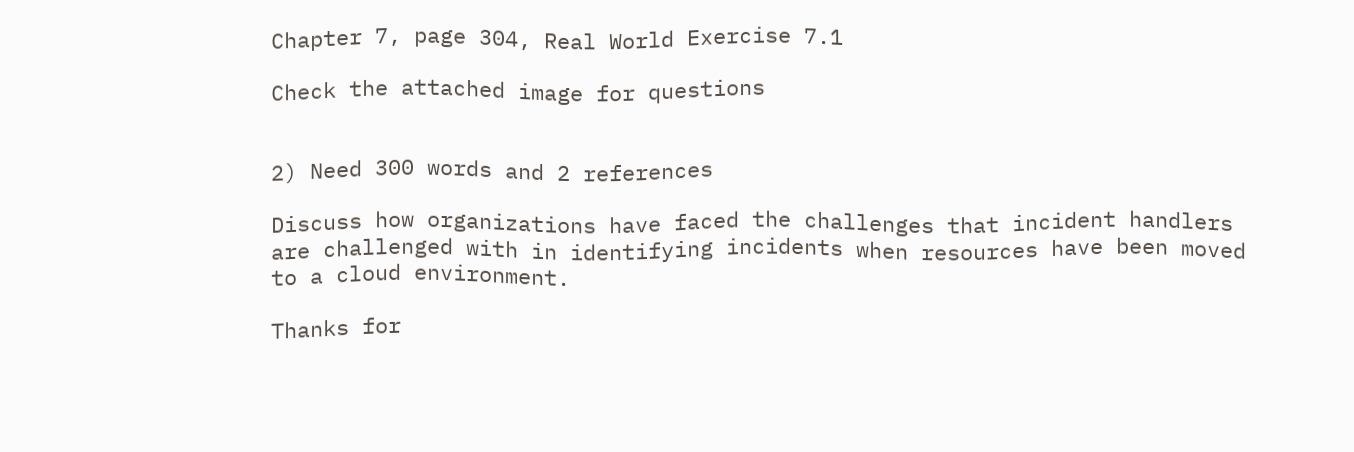Chapter 7, page 304, Real World Exercise 7.1

Check the attached image for questions


2) Need 300 words and 2 references

Discuss how organizations have faced the challenges that incident handlers are challenged with in identifying incidents when resources have been moved to a cloud environment.

Thanks for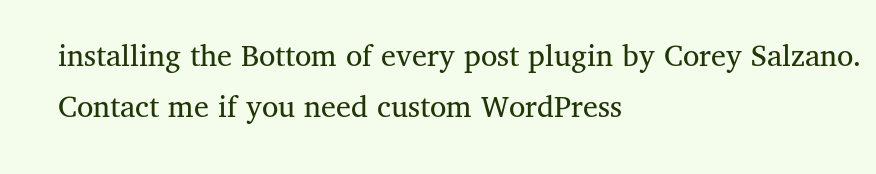installing the Bottom of every post plugin by Corey Salzano. Contact me if you need custom WordPress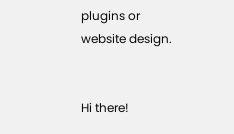plugins or website design.


Hi there!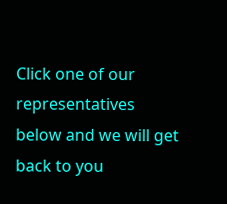Click one of our representatives below and we will get back to you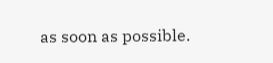as soon as possible.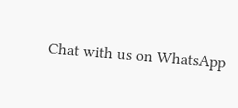Chat with us on WhatsApp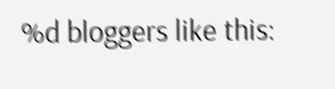%d bloggers like this: